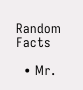Random Facts

  • Mr.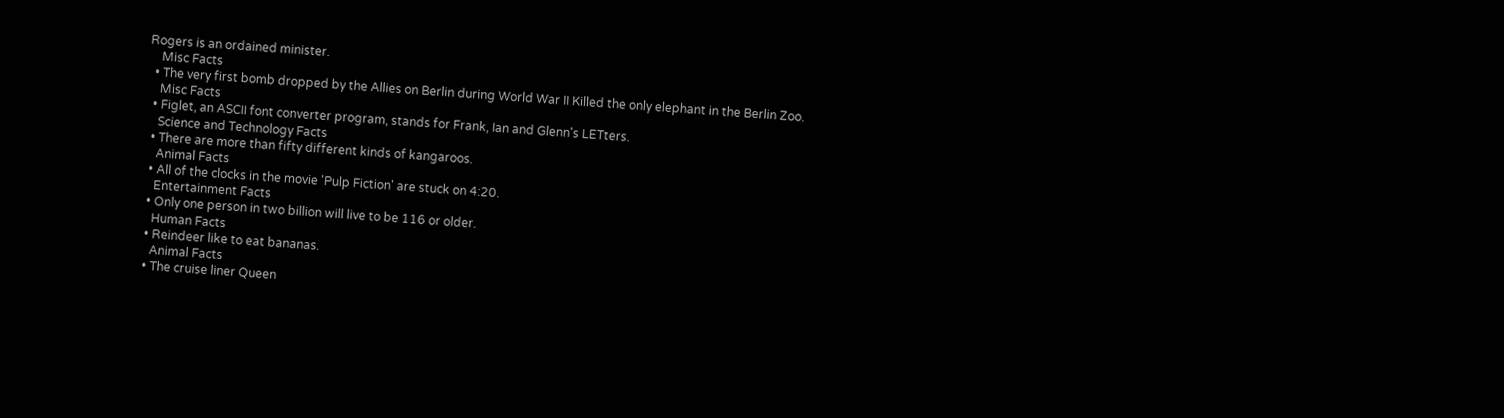Rogers is an ordained minister.
    Misc Facts
  • The very first bomb dropped by the Allies on Berlin during World War II Killed the only elephant in the Berlin Zoo.
    Misc Facts
  • Figlet, an ASCII font converter program, stands for Frank, Ian and Glenn's LETters.
    Science and Technology Facts
  • There are more than fifty different kinds of kangaroos.
    Animal Facts
  • All of the clocks in the movie 'Pulp Fiction' are stuck on 4:20.
    Entertainment Facts
  • Only one person in two billion will live to be 116 or older.
    Human Facts
  • Reindeer like to eat bananas.
    Animal Facts
  • The cruise liner Queen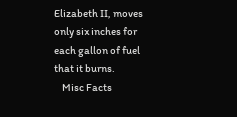Elizabeth II, moves only six inches for each gallon of fuel that it burns.
    Misc Facts